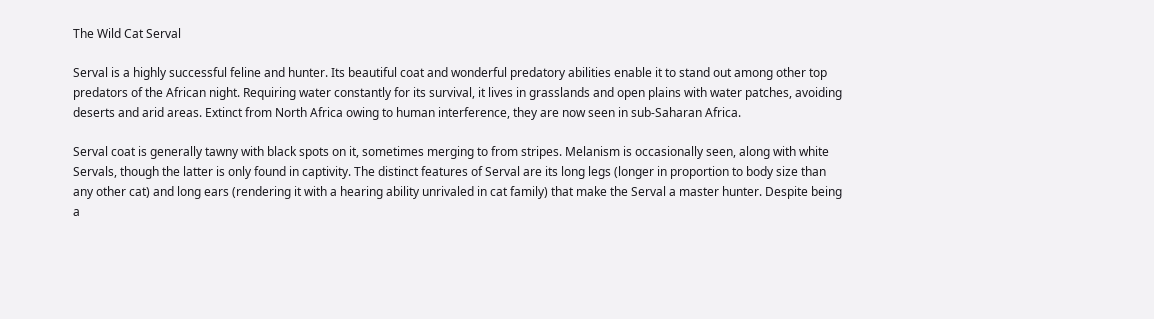The Wild Cat Serval

Serval is a highly successful feline and hunter. Its beautiful coat and wonderful predatory abilities enable it to stand out among other top predators of the African night. Requiring water constantly for its survival, it lives in grasslands and open plains with water patches, avoiding deserts and arid areas. Extinct from North Africa owing to human interference, they are now seen in sub-Saharan Africa.

Serval coat is generally tawny with black spots on it, sometimes merging to from stripes. Melanism is occasionally seen, along with white Servals, though the latter is only found in captivity. The distinct features of Serval are its long legs (longer in proportion to body size than any other cat) and long ears (rendering it with a hearing ability unrivaled in cat family) that make the Serval a master hunter. Despite being a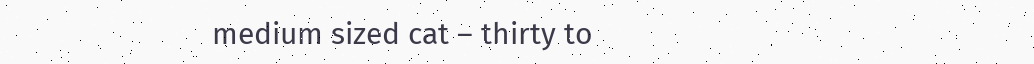medium sized cat – thirty to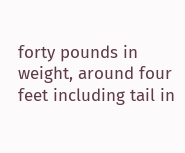forty pounds in weight, around four feet including tail in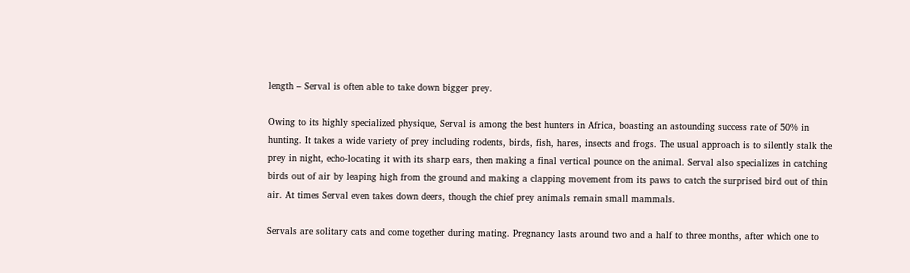length – Serval is often able to take down bigger prey.

Owing to its highly specialized physique, Serval is among the best hunters in Africa, boasting an astounding success rate of 50% in hunting. It takes a wide variety of prey including rodents, birds, fish, hares, insects and frogs. The usual approach is to silently stalk the prey in night, echo-locating it with its sharp ears, then making a final vertical pounce on the animal. Serval also specializes in catching birds out of air by leaping high from the ground and making a clapping movement from its paws to catch the surprised bird out of thin air. At times Serval even takes down deers, though the chief prey animals remain small mammals.

Servals are solitary cats and come together during mating. Pregnancy lasts around two and a half to three months, after which one to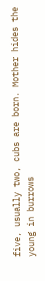five, usually two, cubs are born. Mother hides the young in burrows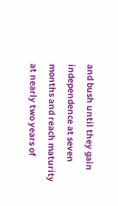and bush until they gain independence at seven months and reach maturity at nearly two years of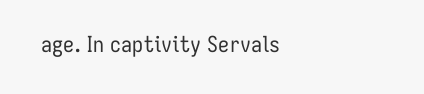age. In captivity Servals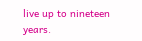live up to nineteen years.